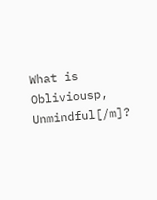What is Obliviousp, Unmindful[/m]?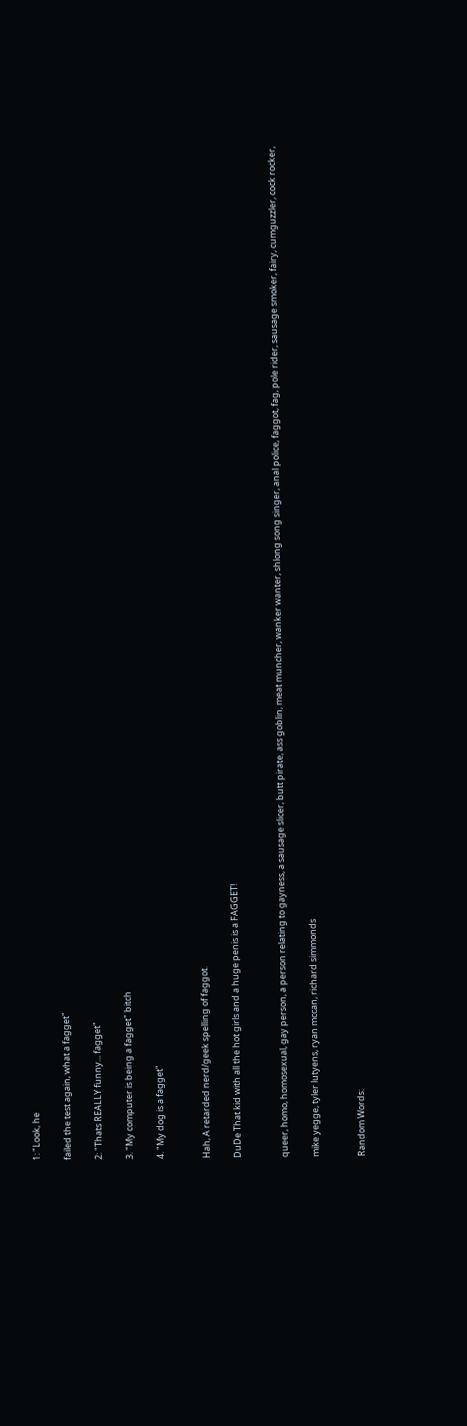1: "Look, he

failed the test again, what a fagget"

2: "Thats REALLY funny... fagget"

3. "My computer is being a fagget" bitch

4. "My dog is a fagget"


Hah, A retarded nerd/geek spelling of faggot.

DuDe That kid with all the hot girls and a huge penis is a FAGGET!


queer, homo, homosexual, gay person, a person relating to gayness, a sausage slicer, butt pirate, ass goblin, meat muncher, wanker wanter, shlong song singer, anal police, faggot, fag, pole rider, sausage smoker, fairy, cumguzzler, cock rocker,

mike yegge, tyler lutyens, ryan mccan, richard simmonds


Random Words: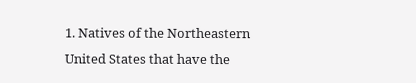1. Natives of the Northeastern United States that have the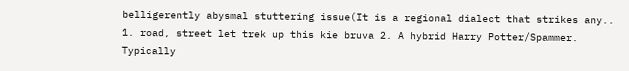belligerently abysmal stuttering issue(It is a regional dialect that strikes any..
1. road, street let trek up this kie bruva 2. A hybrid Harry Potter/Spammer. Typically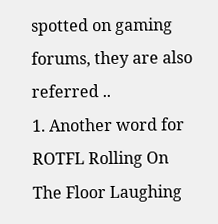spotted on gaming forums, they are also referred ..
1. Another word for ROTFL Rolling On The Floor Laughing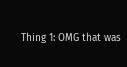Thing 1: OMG that was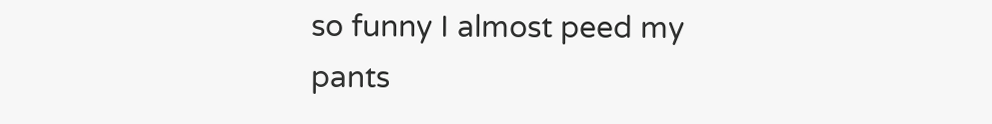so funny I almost peed my pants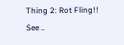Thing 2: Rot Fling!! See ..